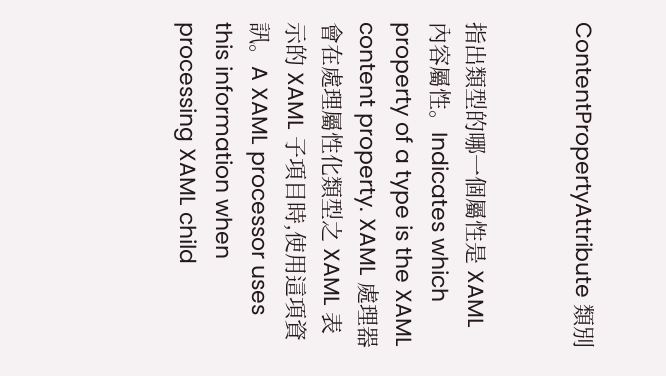ContentPropertyAttribute 類別


指出類型的哪一個屬性是 XAML 內容屬性。Indicates which property of a type is the XAML content property. XAML 處理器會在處理屬性化類型之 XAML 表示的 XAML 子項目時,使用這項資訊。A XAML processor uses this information when processing XAML child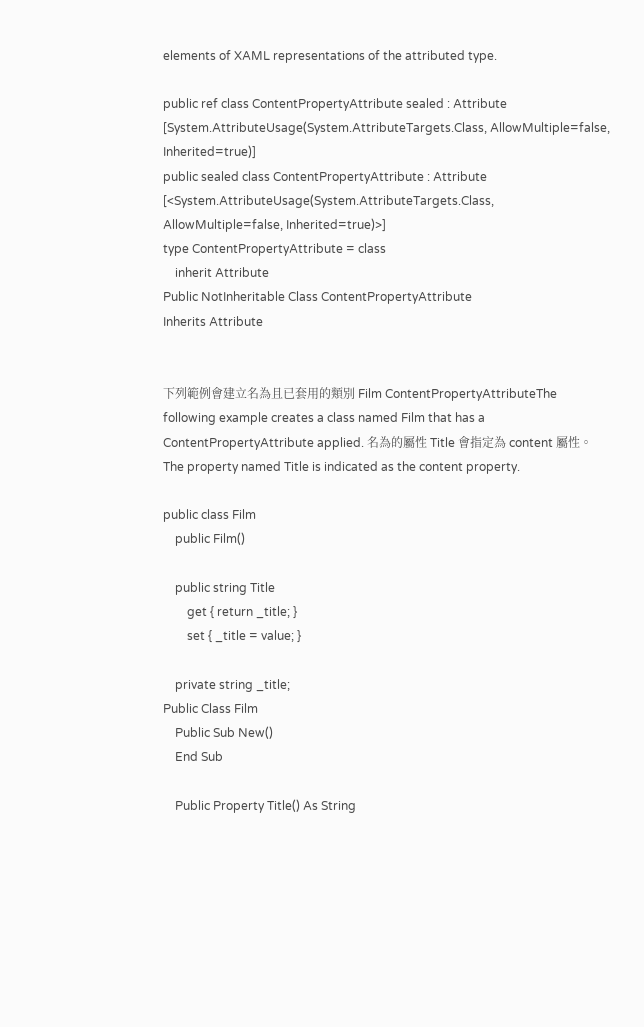elements of XAML representations of the attributed type.

public ref class ContentPropertyAttribute sealed : Attribute
[System.AttributeUsage(System.AttributeTargets.Class, AllowMultiple=false, Inherited=true)]
public sealed class ContentPropertyAttribute : Attribute
[<System.AttributeUsage(System.AttributeTargets.Class, AllowMultiple=false, Inherited=true)>]
type ContentPropertyAttribute = class
    inherit Attribute
Public NotInheritable Class ContentPropertyAttribute
Inherits Attribute


下列範例會建立名為且已套用的類別 Film ContentPropertyAttributeThe following example creates a class named Film that has a ContentPropertyAttribute applied. 名為的屬性 Title 會指定為 content 屬性。The property named Title is indicated as the content property.

public class Film
    public Film()

    public string Title
        get { return _title; }
        set { _title = value; }

    private string _title;
Public Class Film
    Public Sub New()
    End Sub

    Public Property Title() As String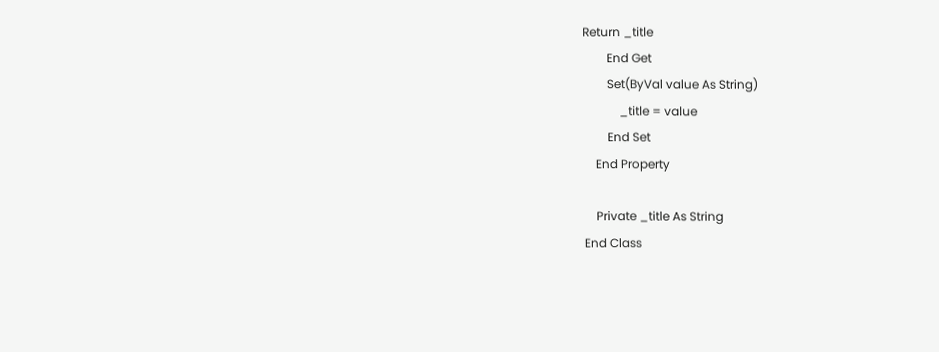Return _title
        End Get
        Set(ByVal value As String)
            _title = value
        End Set
    End Property

    Private _title As String
End Class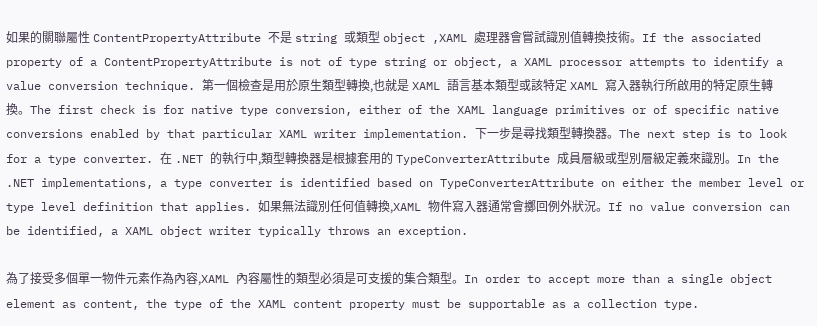如果的關聯屬性 ContentPropertyAttribute 不是 string 或類型 object ,XAML 處理器會嘗試識別值轉換技術。If the associated property of a ContentPropertyAttribute is not of type string or object, a XAML processor attempts to identify a value conversion technique. 第一個檢查是用於原生類型轉換,也就是 XAML 語言基本類型或該特定 XAML 寫入器執行所啟用的特定原生轉換。The first check is for native type conversion, either of the XAML language primitives or of specific native conversions enabled by that particular XAML writer implementation. 下一步是尋找類型轉換器。The next step is to look for a type converter. 在 .NET 的執行中,類型轉換器是根據套用的 TypeConverterAttribute 成員層級或型別層級定義來識別。In the .NET implementations, a type converter is identified based on TypeConverterAttribute on either the member level or type level definition that applies. 如果無法識別任何值轉換,XAML 物件寫入器通常會擲回例外狀況。If no value conversion can be identified, a XAML object writer typically throws an exception.

為了接受多個單一物件元素作為內容,XAML 內容屬性的類型必須是可支援的集合類型。In order to accept more than a single object element as content, the type of the XAML content property must be supportable as a collection type.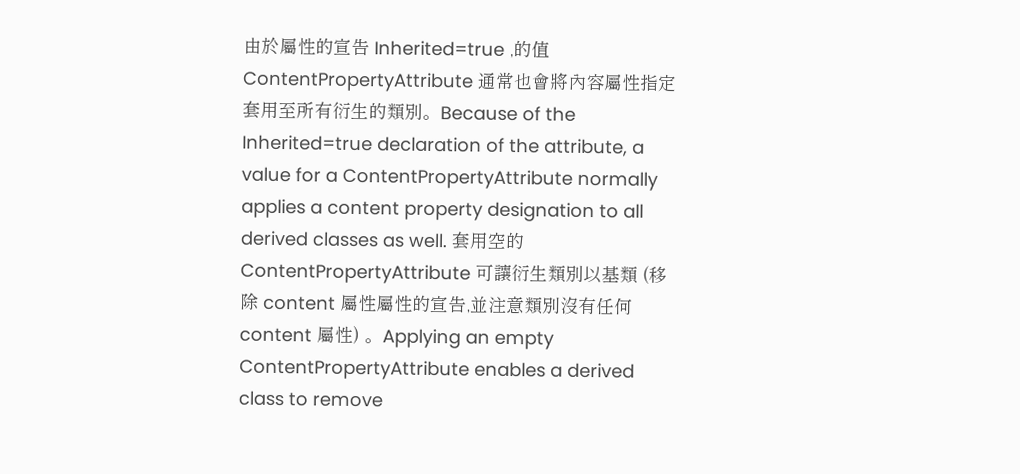由於屬性的宣告 Inherited=true ,的值 ContentPropertyAttribute 通常也會將內容屬性指定套用至所有衍生的類別。Because of the Inherited=true declaration of the attribute, a value for a ContentPropertyAttribute normally applies a content property designation to all derived classes as well. 套用空的 ContentPropertyAttribute 可讓衍生類別以基類 (移除 content 屬性屬性的宣告,並注意類別沒有任何 content 屬性) 。Applying an empty ContentPropertyAttribute enables a derived class to remove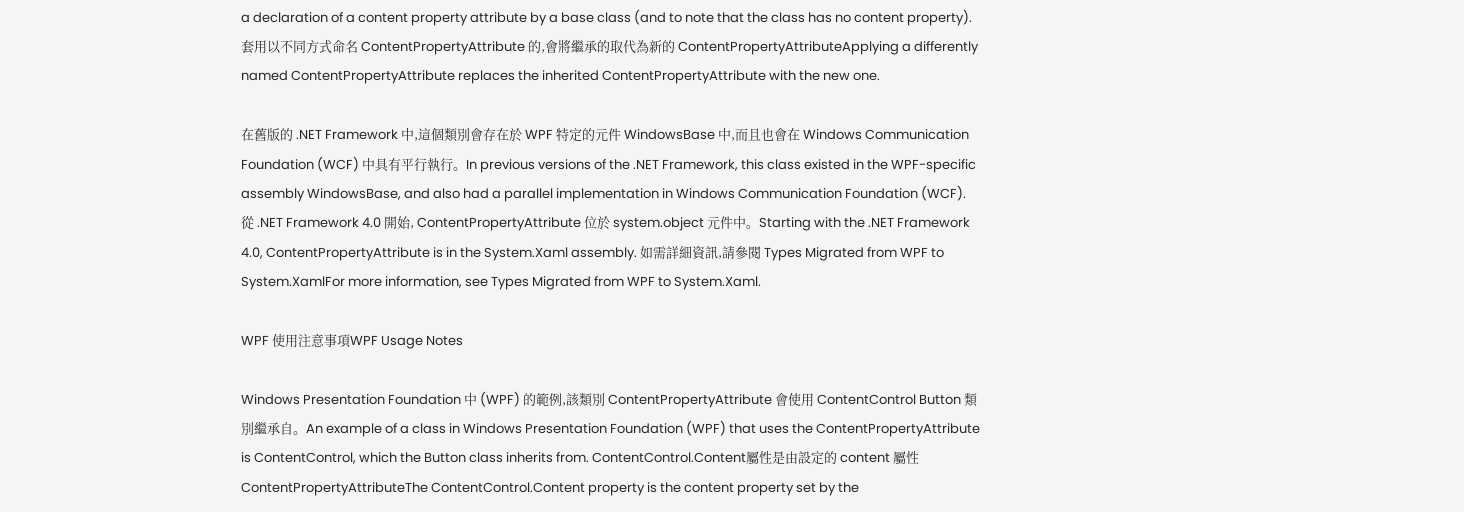a declaration of a content property attribute by a base class (and to note that the class has no content property). 套用以不同方式命名 ContentPropertyAttribute 的,會將繼承的取代為新的 ContentPropertyAttributeApplying a differently named ContentPropertyAttribute replaces the inherited ContentPropertyAttribute with the new one.

在舊版的 .NET Framework 中,這個類別會存在於 WPF 特定的元件 WindowsBase 中,而且也會在 Windows Communication Foundation (WCF) 中具有平行執行。In previous versions of the .NET Framework, this class existed in the WPF-specific assembly WindowsBase, and also had a parallel implementation in Windows Communication Foundation (WCF). 從 .NET Framework 4.0 開始, ContentPropertyAttribute 位於 system.object 元件中。Starting with the .NET Framework 4.0, ContentPropertyAttribute is in the System.Xaml assembly. 如需詳細資訊,請參閱 Types Migrated from WPF to System.XamlFor more information, see Types Migrated from WPF to System.Xaml.

WPF 使用注意事項WPF Usage Notes

Windows Presentation Foundation 中 (WPF) 的範例,該類別 ContentPropertyAttribute 會使用 ContentControl Button 類別繼承自。An example of a class in Windows Presentation Foundation (WPF) that uses the ContentPropertyAttribute is ContentControl, which the Button class inherits from. ContentControl.Content屬性是由設定的 content 屬性 ContentPropertyAttributeThe ContentControl.Content property is the content property set by the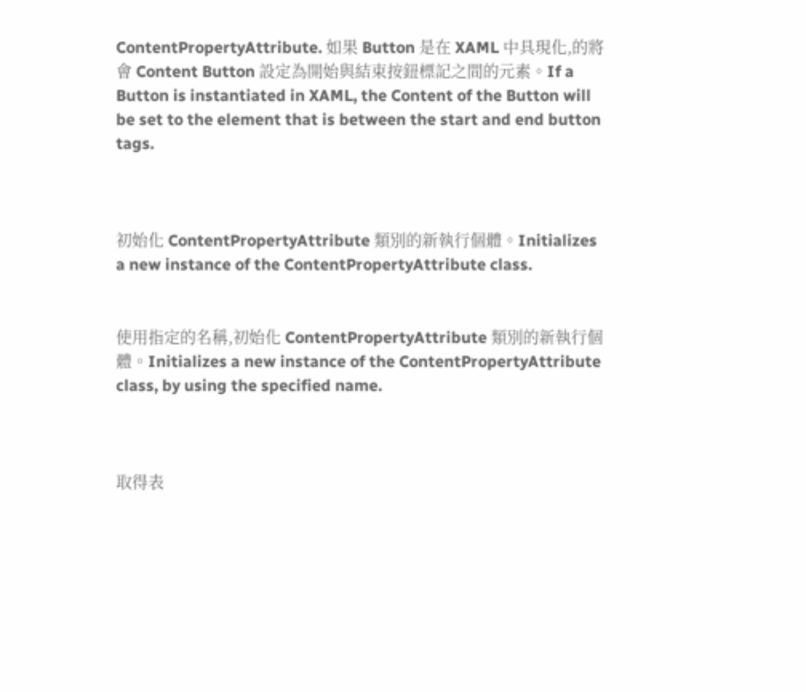ContentPropertyAttribute. 如果 Button 是在 XAML 中具現化,的將會 Content Button 設定為開始與結束按鈕標記之間的元素。If a Button is instantiated in XAML, the Content of the Button will be set to the element that is between the start and end button tags.



初始化 ContentPropertyAttribute 類別的新執行個體。Initializes a new instance of the ContentPropertyAttribute class.


使用指定的名稱,初始化 ContentPropertyAttribute 類別的新執行個體。Initializes a new instance of the ContentPropertyAttribute class, by using the specified name.



取得表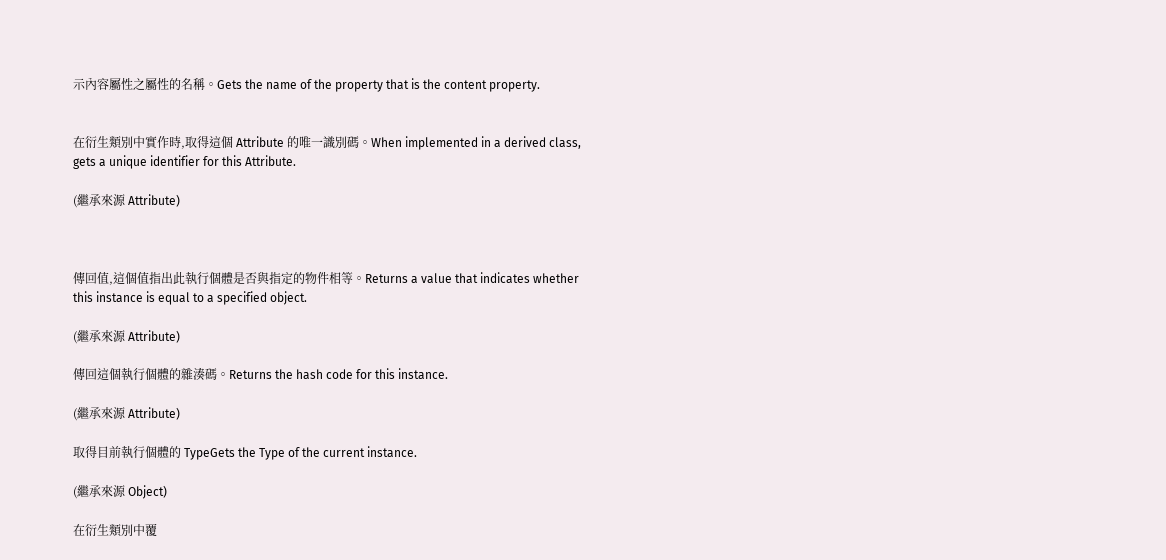示內容屬性之屬性的名稱。Gets the name of the property that is the content property.


在衍生類別中實作時,取得這個 Attribute 的唯一識別碼。When implemented in a derived class, gets a unique identifier for this Attribute.

(繼承來源 Attribute)



傳回值,這個值指出此執行個體是否與指定的物件相等。Returns a value that indicates whether this instance is equal to a specified object.

(繼承來源 Attribute)

傳回這個執行個體的雜湊碼。Returns the hash code for this instance.

(繼承來源 Attribute)

取得目前執行個體的 TypeGets the Type of the current instance.

(繼承來源 Object)

在衍生類別中覆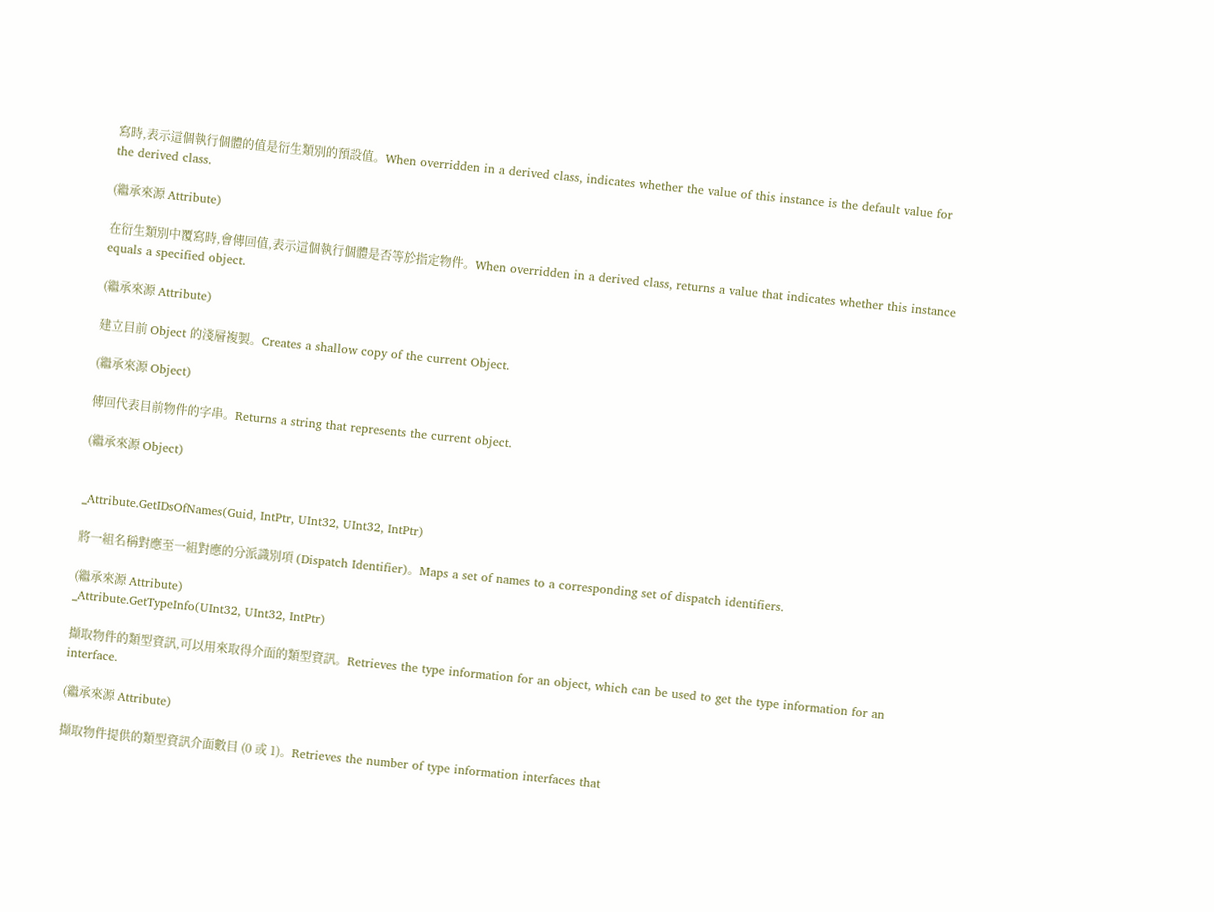寫時,表示這個執行個體的值是衍生類別的預設值。When overridden in a derived class, indicates whether the value of this instance is the default value for the derived class.

(繼承來源 Attribute)

在衍生類別中覆寫時,會傳回值,表示這個執行個體是否等於指定物件。When overridden in a derived class, returns a value that indicates whether this instance equals a specified object.

(繼承來源 Attribute)

建立目前 Object 的淺層複製。Creates a shallow copy of the current Object.

(繼承來源 Object)

傳回代表目前物件的字串。Returns a string that represents the current object.

(繼承來源 Object)


_Attribute.GetIDsOfNames(Guid, IntPtr, UInt32, UInt32, IntPtr)

將一組名稱對應至一組對應的分派識別項 (Dispatch Identifier)。Maps a set of names to a corresponding set of dispatch identifiers.

(繼承來源 Attribute)
_Attribute.GetTypeInfo(UInt32, UInt32, IntPtr)

擷取物件的類型資訊,可以用來取得介面的類型資訊。Retrieves the type information for an object, which can be used to get the type information for an interface.

(繼承來源 Attribute)

擷取物件提供的類型資訊介面數目 (0 或 1)。Retrieves the number of type information interfaces that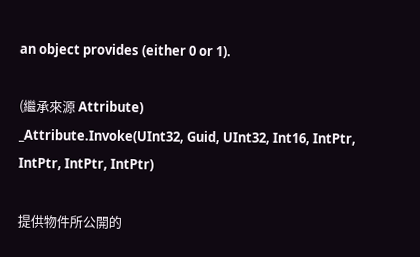an object provides (either 0 or 1).

(繼承來源 Attribute)
_Attribute.Invoke(UInt32, Guid, UInt32, Int16, IntPtr, IntPtr, IntPtr, IntPtr)

提供物件所公開的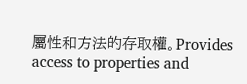屬性和方法的存取權。Provides access to properties and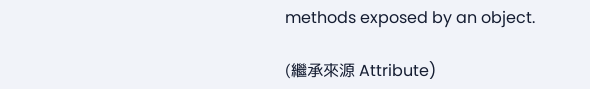methods exposed by an object.

(繼承來源 Attribute)